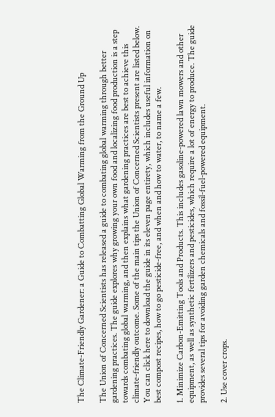The Climate-Friendly Gardener: a Guide to Combatting Global Warming from the Ground Up

The Union of Concerned Scientists has released a guide to combating global warming through better gardening practices. The guide explores why growing your own food and localizing food production is a step towards combating global warming, and then explains what gardening practices are best to achieve this climate-friendly outcome. Some of the main tips the Union of Concerned Scientists present are listed below. You can click here to download the guide in its eleven page entirety, which includes useful information on best compost recipes, how to go pesticide-free, and when and how to water, to name a few.

1. Minimize Carbon-Emitting Tools and Products. This includes gasoline-powered lawn mowers and other equipment, as well as synthetic fertilizers and pesticides, which require a lot of energy to produce. The guide provides several tips for avoiding garden chemicals and fossil-fuel-powered equipment.

2. Use cover crops.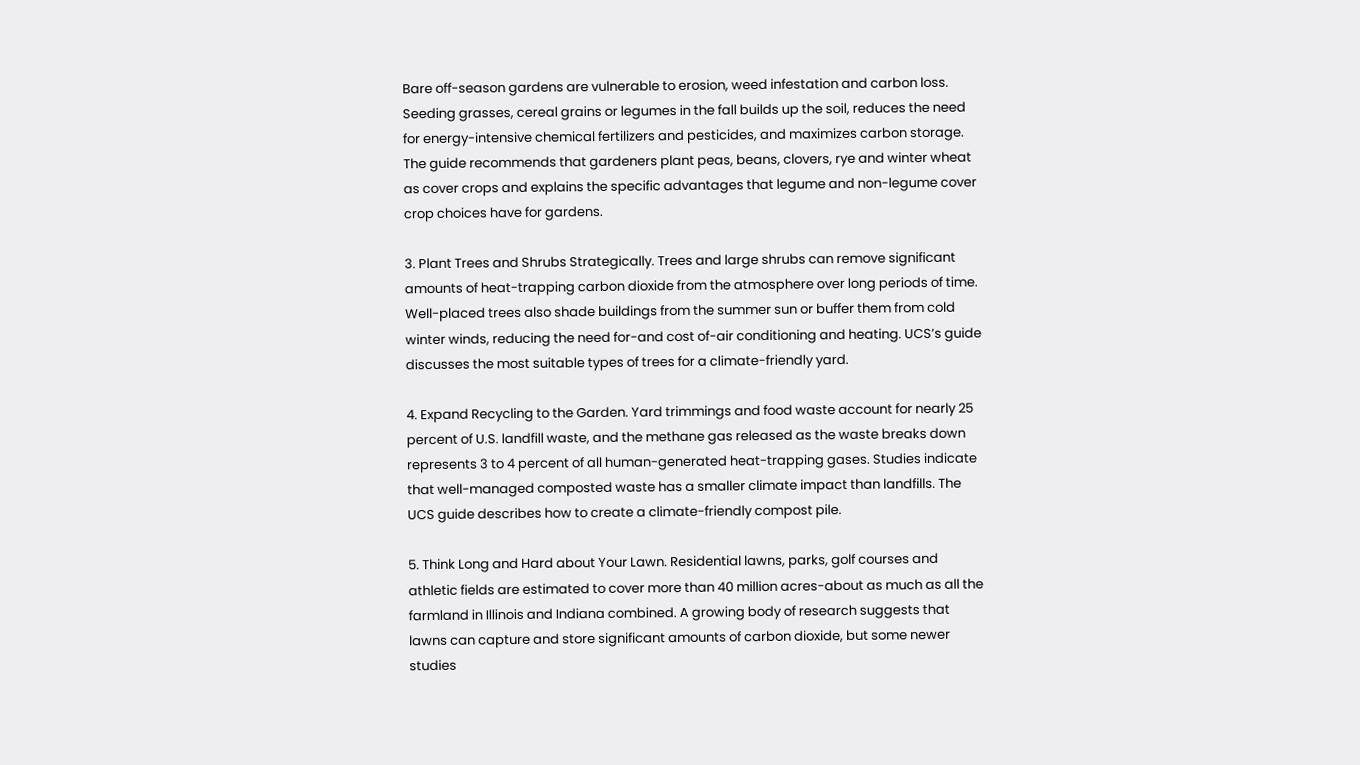Bare off-season gardens are vulnerable to erosion, weed infestation and carbon loss. Seeding grasses, cereal grains or legumes in the fall builds up the soil, reduces the need for energy-intensive chemical fertilizers and pesticides, and maximizes carbon storage. The guide recommends that gardeners plant peas, beans, clovers, rye and winter wheat as cover crops and explains the specific advantages that legume and non-legume cover crop choices have for gardens.

3. Plant Trees and Shrubs Strategically. Trees and large shrubs can remove significant amounts of heat-trapping carbon dioxide from the atmosphere over long periods of time. Well-placed trees also shade buildings from the summer sun or buffer them from cold winter winds, reducing the need for-and cost of-air conditioning and heating. UCS’s guide discusses the most suitable types of trees for a climate-friendly yard.

4. Expand Recycling to the Garden. Yard trimmings and food waste account for nearly 25 percent of U.S. landfill waste, and the methane gas released as the waste breaks down represents 3 to 4 percent of all human-generated heat-trapping gases. Studies indicate that well-managed composted waste has a smaller climate impact than landfills. The UCS guide describes how to create a climate-friendly compost pile.

5. Think Long and Hard about Your Lawn. Residential lawns, parks, golf courses and athletic fields are estimated to cover more than 40 million acres-about as much as all the farmland in Illinois and Indiana combined. A growing body of research suggests that lawns can capture and store significant amounts of carbon dioxide, but some newer studies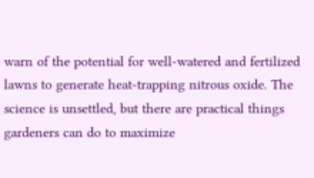warn of the potential for well-watered and fertilized lawns to generate heat-trapping nitrous oxide. The science is unsettled, but there are practical things gardeners can do to maximize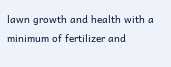lawn growth and health with a minimum of fertilizer and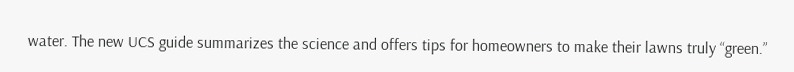water. The new UCS guide summarizes the science and offers tips for homeowners to make their lawns truly “green.”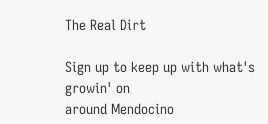The Real Dirt

Sign up to keep up with what's growin' on
around Mendocino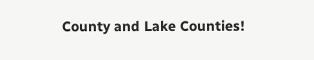County and Lake Counties!